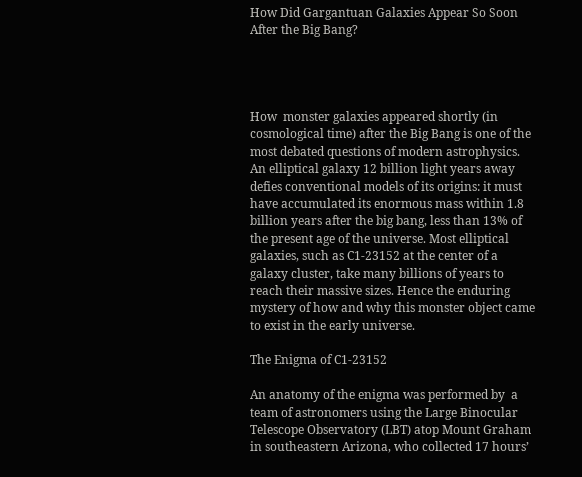How Did Gargantuan Galaxies Appear So Soon After the Big Bang?




How  monster galaxies appeared shortly (in cosmological time) after the Big Bang is one of the most debated questions of modern astrophysics. An elliptical galaxy 12 billion light years away defies conventional models of its origins: it must have accumulated its enormous mass within 1.8 billion years after the big bang, less than 13% of the present age of the universe. Most elliptical galaxies, such as C1-23152 at the center of a galaxy cluster, take many billions of years to reach their massive sizes. Hence the enduring mystery of how and why this monster object came to exist in the early universe.

The Enigma of C1-23152

An anatomy of the enigma was performed by  a team of astronomers using the Large Binocular Telescope Observatory (LBT) atop Mount Graham in southeastern Arizona, who collected 17 hours’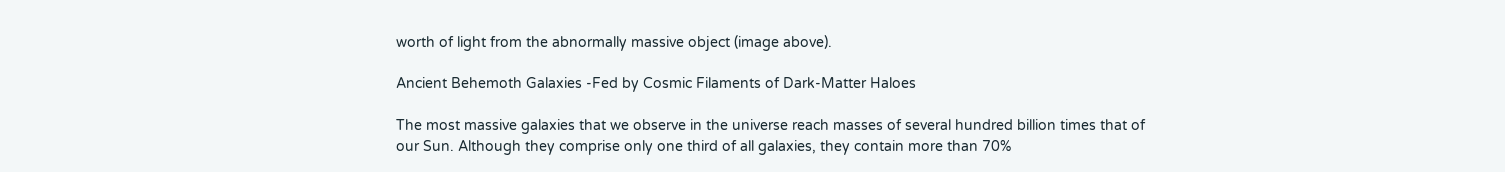worth of light from the abnormally massive object (image above).

Ancient Behemoth Galaxies -Fed by Cosmic Filaments of Dark-Matter Haloes

The most massive galaxies that we observe in the universe reach masses of several hundred billion times that of our Sun. Although they comprise only one third of all galaxies, they contain more than 70%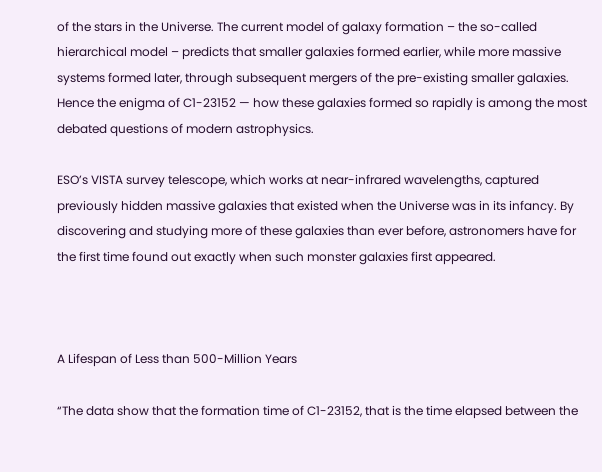of the stars in the Universe. The current model of galaxy formation – the so-called hierarchical model – predicts that smaller galaxies formed earlier, while more massive systems formed later, through subsequent mergers of the pre-existing smaller galaxies. Hence the enigma of C1-23152 — how these galaxies formed so rapidly is among the most debated questions of modern astrophysics.

ESO’s VISTA survey telescope, which works at near-infrared wavelengths, captured previously hidden massive galaxies that existed when the Universe was in its infancy. By discovering and studying more of these galaxies than ever before, astronomers have for the first time found out exactly when such monster galaxies first appeared.



A Lifespan of Less than 500-Million Years

“The data show that the formation time of C1-23152, that is the time elapsed between the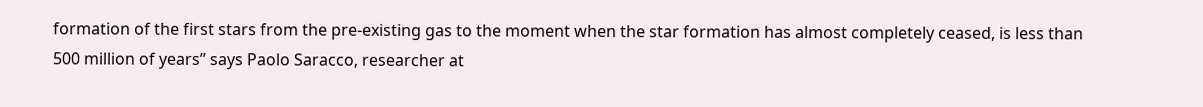formation of the first stars from the pre-existing gas to the moment when the star formation has almost completely ceased, is less than 500 million of years” says Paolo Saracco, researcher at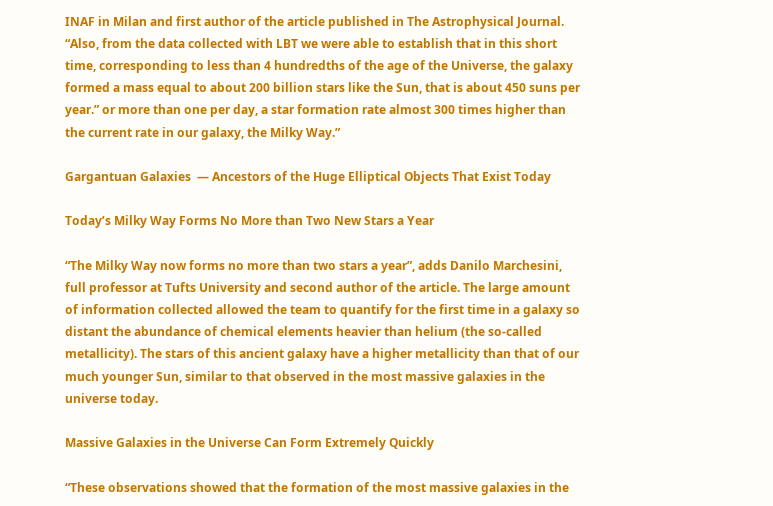INAF in Milan and first author of the article published in The Astrophysical Journal. “Also, from the data collected with LBT we were able to establish that in this short time, corresponding to less than 4 hundredths of the age of the Universe, the galaxy formed a mass equal to about 200 billion stars like the Sun, that is about 450 suns per year.” or more than one per day, a star formation rate almost 300 times higher than the current rate in our galaxy, the Milky Way.”

Gargantuan Galaxies  — Ancestors of the Huge Elliptical Objects That Exist Today

Today’s Milky Way Forms No More than Two New Stars a Year

“The Milky Way now forms no more than two stars a year”, adds Danilo Marchesini, full professor at Tufts University and second author of the article. The large amount of information collected allowed the team to quantify for the first time in a galaxy so distant the abundance of chemical elements heavier than helium (the so-called metallicity). The stars of this ancient galaxy have a higher metallicity than that of our much younger Sun, similar to that observed in the most massive galaxies in the universe today.

Massive Galaxies in the Universe Can Form Extremely Quickly

“These observations showed that the formation of the most massive galaxies in the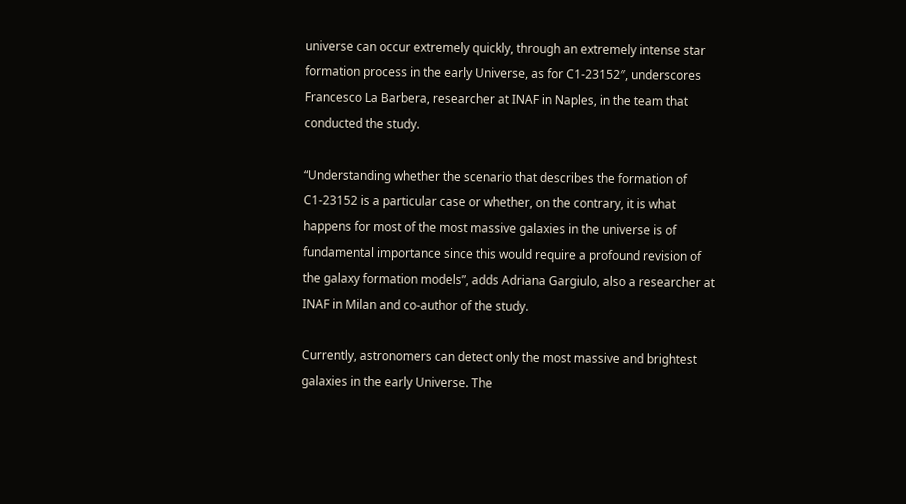universe can occur extremely quickly, through an extremely intense star formation process in the early Universe, as for C1-23152″, underscores Francesco La Barbera, researcher at INAF in Naples, in the team that conducted the study.

“Understanding whether the scenario that describes the formation of C1-23152 is a particular case or whether, on the contrary, it is what happens for most of the most massive galaxies in the universe is of fundamental importance since this would require a profound revision of the galaxy formation models”, adds Adriana Gargiulo, also a researcher at INAF in Milan and co-author of the study.

Currently, astronomers can detect only the most massive and brightest galaxies in the early Universe. The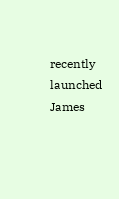recently launched James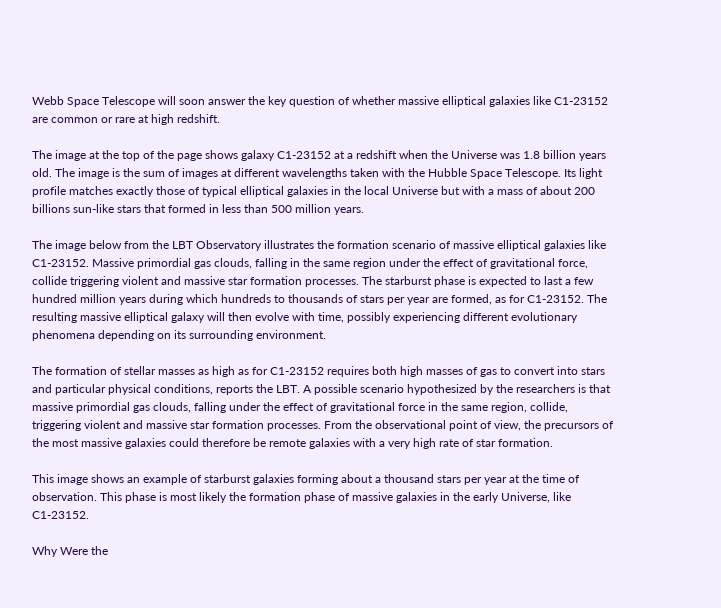Webb Space Telescope will soon answer the key question of whether massive elliptical galaxies like C1-23152 are common or rare at high redshift.

The image at the top of the page shows galaxy C1-23152 at a redshift when the Universe was 1.8 billion years old. The image is the sum of images at different wavelengths taken with the Hubble Space Telescope. Its light profile matches exactly those of typical elliptical galaxies in the local Universe but with a mass of about 200 billions sun-like stars that formed in less than 500 million years.

The image below from the LBT Observatory illustrates the formation scenario of massive elliptical galaxies like C1-23152. Massive primordial gas clouds, falling in the same region under the effect of gravitational force, collide triggering violent and massive star formation processes. The starburst phase is expected to last a few hundred million years during which hundreds to thousands of stars per year are formed, as for C1-23152. The resulting massive elliptical galaxy will then evolve with time, possibly experiencing different evolutionary phenomena depending on its surrounding environment.

The formation of stellar masses as high as for C1-23152 requires both high masses of gas to convert into stars and particular physical conditions, reports the LBT. A possible scenario hypothesized by the researchers is that massive primordial gas clouds, falling under the effect of gravitational force in the same region, collide, triggering violent and massive star formation processes. From the observational point of view, the precursors of the most massive galaxies could therefore be remote galaxies with a very high rate of star formation.

This image shows an example of starburst galaxies forming about a thousand stars per year at the time of observation. This phase is most likely the formation phase of massive galaxies in the early Universe, like C1-23152.

Why Were the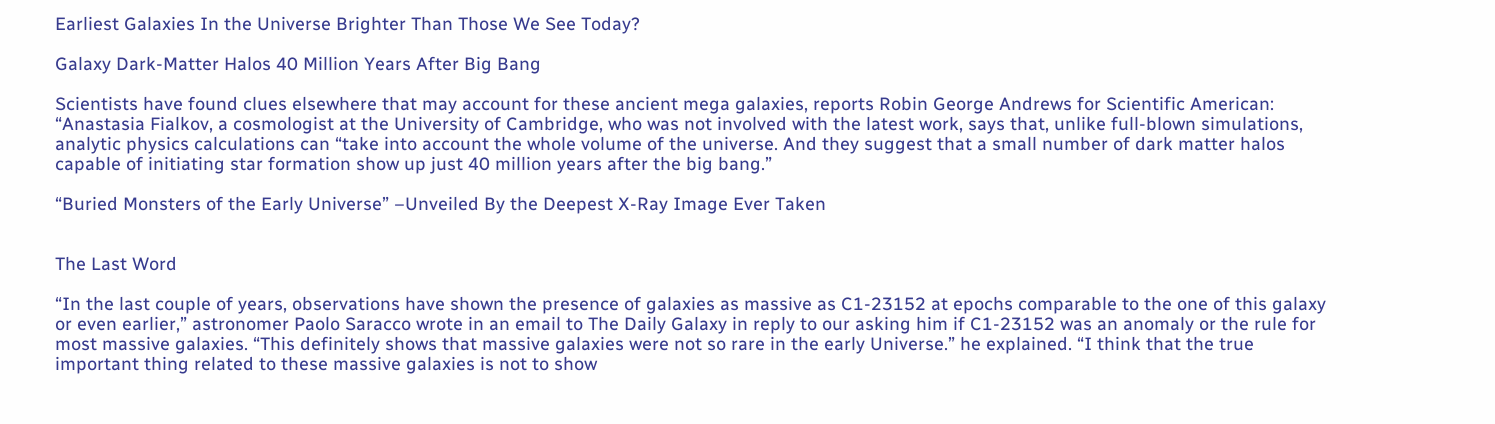Earliest Galaxies In the Universe Brighter Than Those We See Today?

Galaxy Dark-Matter Halos 40 Million Years After Big Bang

Scientists have found clues elsewhere that may account for these ancient mega galaxies, reports Robin George Andrews for Scientific American: “Anastasia Fialkov, a cosmologist at the University of Cambridge, who was not involved with the latest work, says that, unlike full-blown simulations, analytic physics calculations can “take into account the whole volume of the universe. And they suggest that a small number of dark matter halos capable of initiating star formation show up just 40 million years after the big bang.”

“Buried Monsters of the Early Universe” –Unveiled By the Deepest X-Ray Image Ever Taken


The Last Word

“In the last couple of years, observations have shown the presence of galaxies as massive as C1-23152 at epochs comparable to the one of this galaxy or even earlier,” astronomer Paolo Saracco wrote in an email to The Daily Galaxy in reply to our asking him if C1-23152 was an anomaly or the rule for most massive galaxies. “This definitely shows that massive galaxies were not so rare in the early Universe.” he explained. “I think that the true important thing related to these massive galaxies is not to show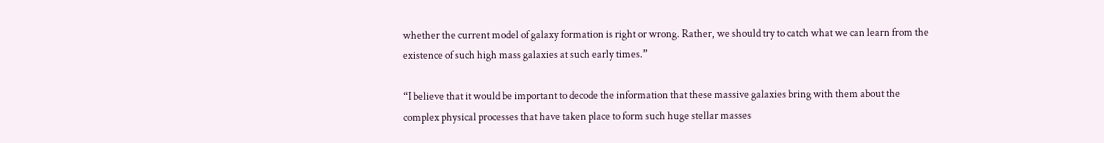whether the current model of galaxy formation is right or wrong. Rather, we should try to catch what we can learn from the existence of such high mass galaxies at such early times.”

“I believe that it would be important to decode the information that these massive galaxies bring with them about the complex physical processes that have taken place to form such huge stellar masses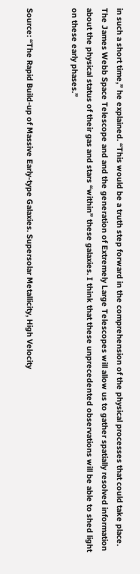in such a short time,” he explained. “This would be a truth step forward in the comprehension of the physical processes that could take place. The James Webb Space Telescope and and the generation of Extremely Large Telescopes will allow us to gather spatially resolved information about the physical status of their gas and stars “within” these galaxies. I think that these unprecedented observations will be able to shed light on these early phases.”


Source: “The Rapid Build-up of Massive Early-type Galaxies. Supersolar Metallicity, High Velocity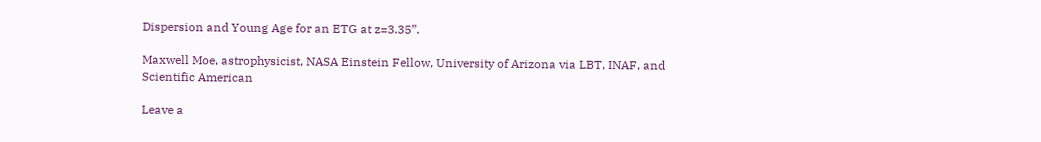Dispersion and Young Age for an ETG at z=3.35”.

Maxwell Moe, astrophysicist, NASA Einstein Fellow, University of Arizona via LBT, INAF, and Scientific American

Leave a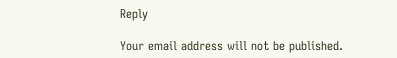Reply

Your email address will not be published.